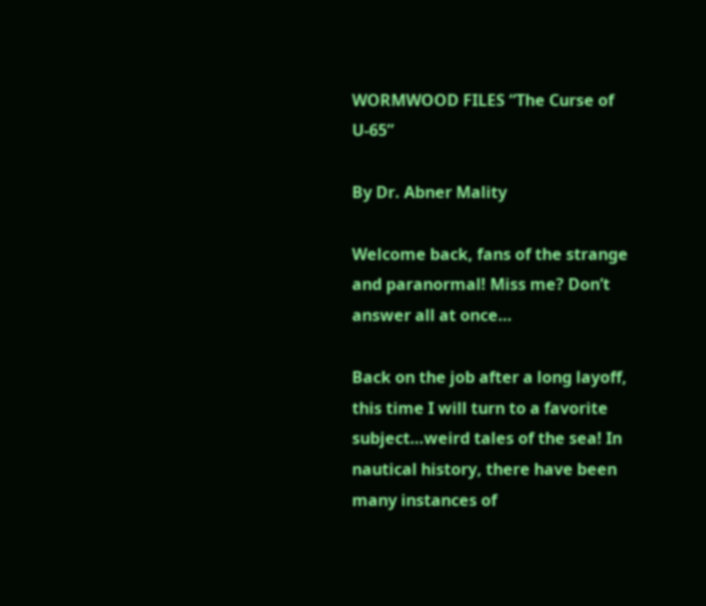WORMWOOD FILES “The Curse of U-65”

By Dr. Abner Mality

Welcome back, fans of the strange and paranormal! Miss me? Don’t answer all at once…

Back on the job after a long layoff, this time I will turn to a favorite subject…weird tales of the sea! In nautical history, there have been many instances of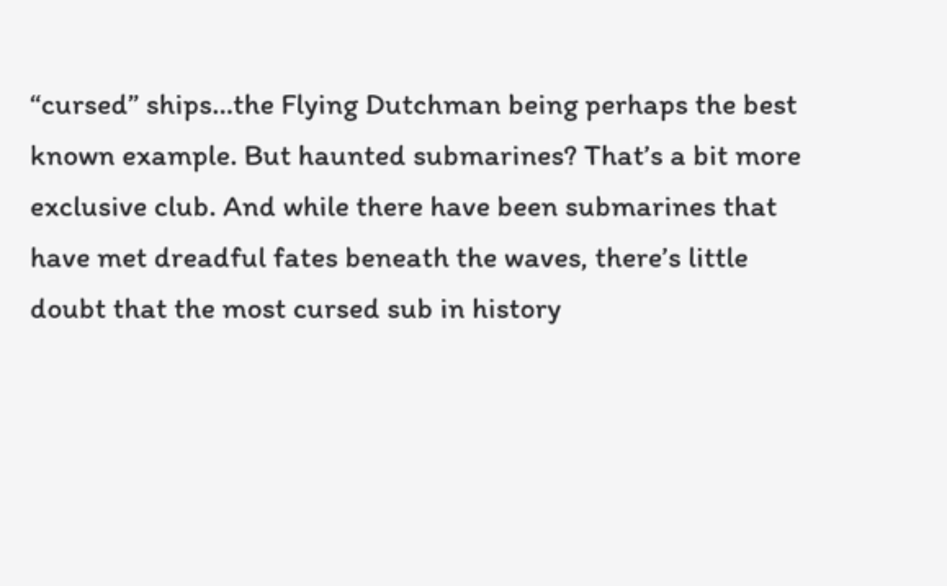“cursed” ships…the Flying Dutchman being perhaps the best known example. But haunted submarines? That’s a bit more exclusive club. And while there have been submarines that have met dreadful fates beneath the waves, there’s little doubt that the most cursed sub in history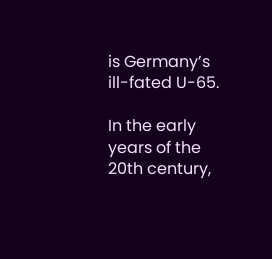is Germany’s ill-fated U-65.

In the early years of the 20th century,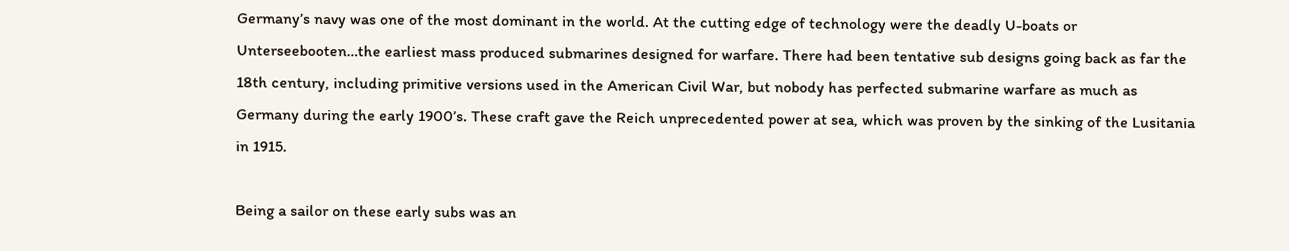Germany’s navy was one of the most dominant in the world. At the cutting edge of technology were the deadly U-boats or Unterseebooten…the earliest mass produced submarines designed for warfare. There had been tentative sub designs going back as far the 18th century, including primitive versions used in the American Civil War, but nobody has perfected submarine warfare as much as Germany during the early 1900’s. These craft gave the Reich unprecedented power at sea, which was proven by the sinking of the Lusitania in 1915.

Being a sailor on these early subs was an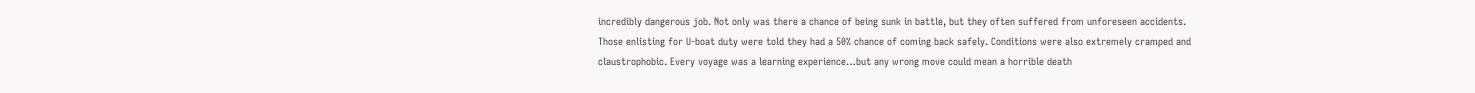incredibly dangerous job. Not only was there a chance of being sunk in battle, but they often suffered from unforeseen accidents.  Those enlisting for U-boat duty were told they had a 50% chance of coming back safely. Conditions were also extremely cramped and claustrophobic. Every voyage was a learning experience…but any wrong move could mean a horrible death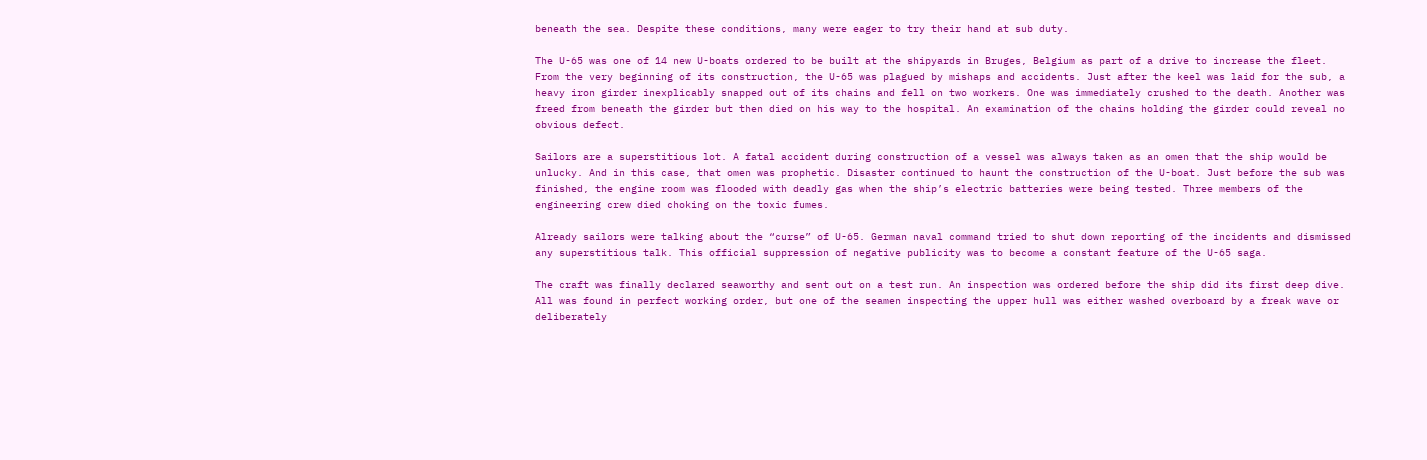beneath the sea. Despite these conditions, many were eager to try their hand at sub duty.

The U-65 was one of 14 new U-boats ordered to be built at the shipyards in Bruges, Belgium as part of a drive to increase the fleet. From the very beginning of its construction, the U-65 was plagued by mishaps and accidents. Just after the keel was laid for the sub, a heavy iron girder inexplicably snapped out of its chains and fell on two workers. One was immediately crushed to the death. Another was freed from beneath the girder but then died on his way to the hospital. An examination of the chains holding the girder could reveal no obvious defect.

Sailors are a superstitious lot. A fatal accident during construction of a vessel was always taken as an omen that the ship would be unlucky. And in this case, that omen was prophetic. Disaster continued to haunt the construction of the U-boat. Just before the sub was finished, the engine room was flooded with deadly gas when the ship’s electric batteries were being tested. Three members of the engineering crew died choking on the toxic fumes.

Already sailors were talking about the “curse” of U-65. German naval command tried to shut down reporting of the incidents and dismissed any superstitious talk. This official suppression of negative publicity was to become a constant feature of the U-65 saga.

The craft was finally declared seaworthy and sent out on a test run. An inspection was ordered before the ship did its first deep dive. All was found in perfect working order, but one of the seamen inspecting the upper hull was either washed overboard by a freak wave or deliberately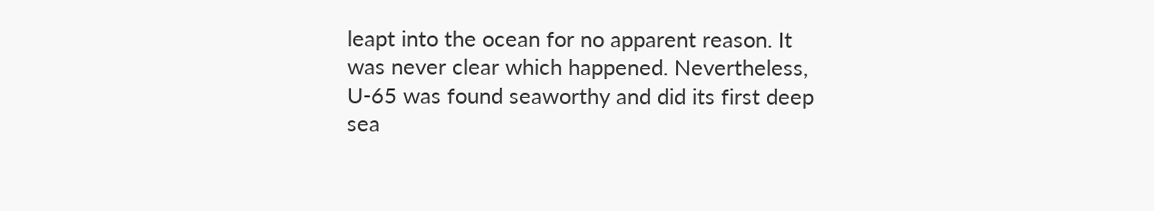leapt into the ocean for no apparent reason. It was never clear which happened. Nevertheless, U-65 was found seaworthy and did its first deep sea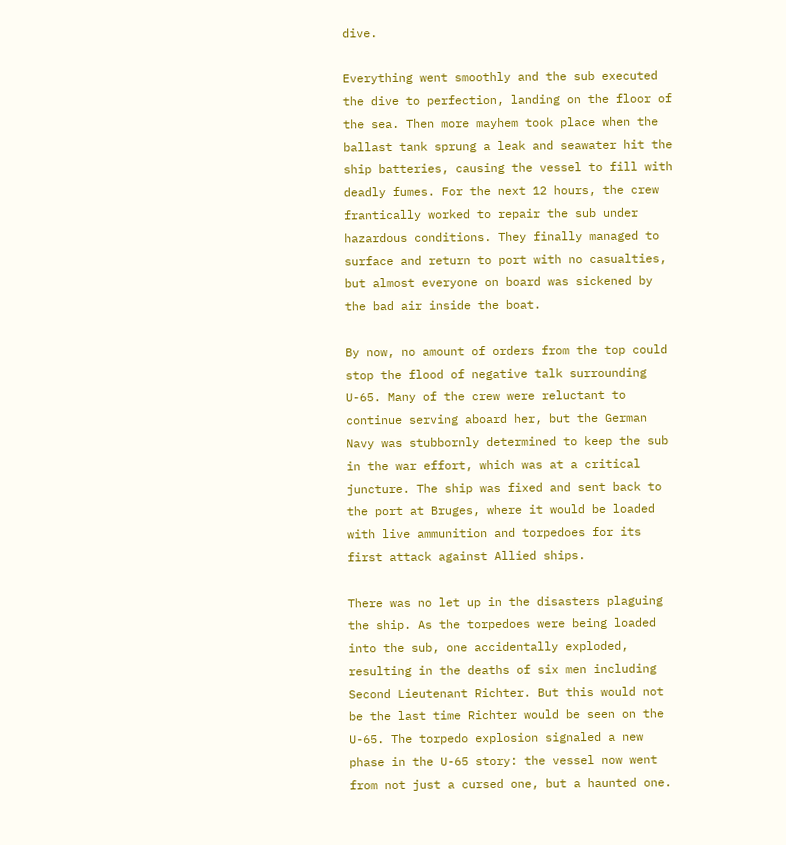dive.

Everything went smoothly and the sub executed the dive to perfection, landing on the floor of the sea. Then more mayhem took place when the ballast tank sprung a leak and seawater hit the ship batteries, causing the vessel to fill with deadly fumes. For the next 12 hours, the crew frantically worked to repair the sub under hazardous conditions. They finally managed to surface and return to port with no casualties, but almost everyone on board was sickened by the bad air inside the boat.

By now, no amount of orders from the top could stop the flood of negative talk surrounding U-65. Many of the crew were reluctant to continue serving aboard her, but the German Navy was stubbornly determined to keep the sub in the war effort, which was at a critical juncture. The ship was fixed and sent back to the port at Bruges, where it would be loaded with live ammunition and torpedoes for its first attack against Allied ships.

There was no let up in the disasters plaguing the ship. As the torpedoes were being loaded into the sub, one accidentally exploded, resulting in the deaths of six men including Second Lieutenant Richter. But this would not be the last time Richter would be seen on the U-65. The torpedo explosion signaled a new phase in the U-65 story: the vessel now went from not just a cursed one, but a haunted one.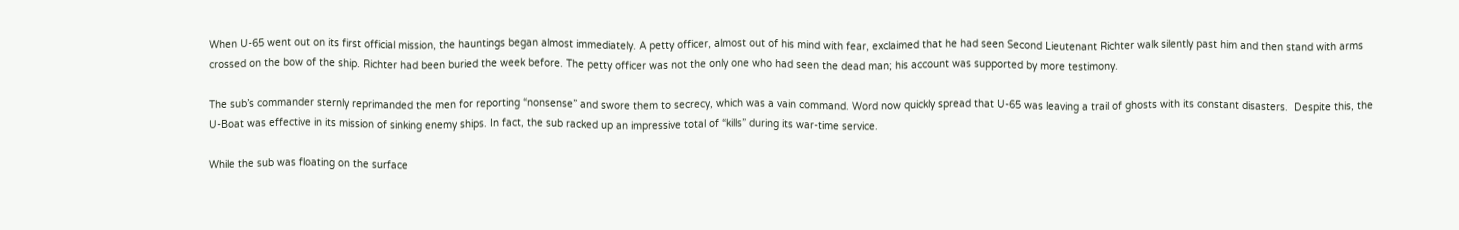When U-65 went out on its first official mission, the hauntings began almost immediately. A petty officer, almost out of his mind with fear, exclaimed that he had seen Second Lieutenant Richter walk silently past him and then stand with arms crossed on the bow of the ship. Richter had been buried the week before. The petty officer was not the only one who had seen the dead man; his account was supported by more testimony.

The sub’s commander sternly reprimanded the men for reporting “nonsense” and swore them to secrecy, which was a vain command. Word now quickly spread that U-65 was leaving a trail of ghosts with its constant disasters.  Despite this, the U-Boat was effective in its mission of sinking enemy ships. In fact, the sub racked up an impressive total of “kills” during its war-time service.

While the sub was floating on the surface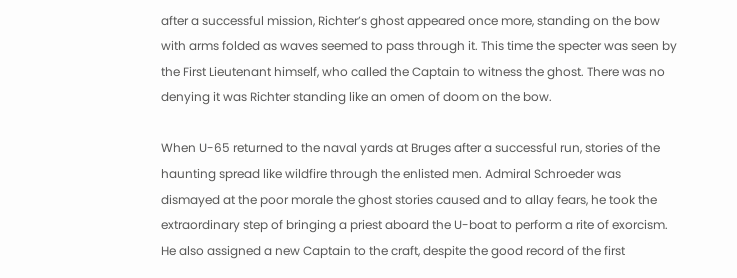after a successful mission, Richter’s ghost appeared once more, standing on the bow with arms folded as waves seemed to pass through it. This time the specter was seen by the First Lieutenant himself, who called the Captain to witness the ghost. There was no denying it was Richter standing like an omen of doom on the bow.

When U-65 returned to the naval yards at Bruges after a successful run, stories of the haunting spread like wildfire through the enlisted men. Admiral Schroeder was dismayed at the poor morale the ghost stories caused and to allay fears, he took the extraordinary step of bringing a priest aboard the U-boat to perform a rite of exorcism. He also assigned a new Captain to the craft, despite the good record of the first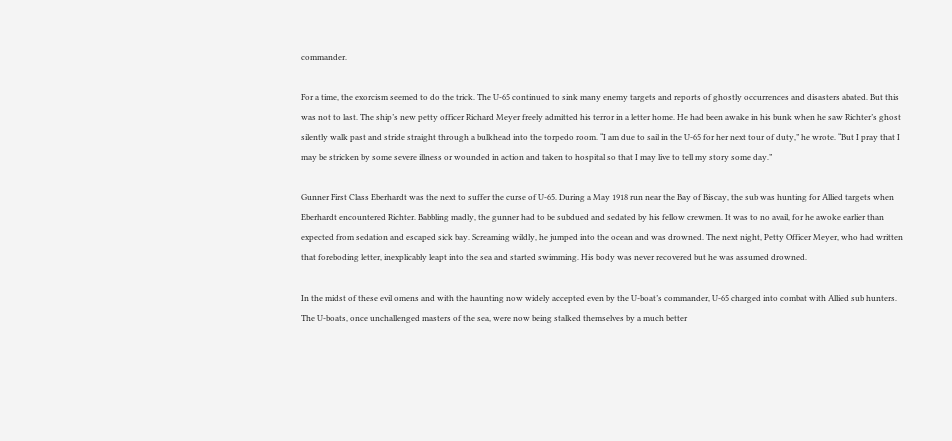commander.

For a time, the exorcism seemed to do the trick. The U-65 continued to sink many enemy targets and reports of ghostly occurrences and disasters abated. But this was not to last. The ship’s new petty officer Richard Meyer freely admitted his terror in a letter home. He had been awake in his bunk when he saw Richter’s ghost silently walk past and stride straight through a bulkhead into the torpedo room. “I am due to sail in the U-65 for her next tour of duty,” he wrote. “But I pray that I may be stricken by some severe illness or wounded in action and taken to hospital so that I may live to tell my story some day.”

Gunner First Class Eberhardt was the next to suffer the curse of U-65. During a May 1918 run near the Bay of Biscay, the sub was hunting for Allied targets when Eberhardt encountered Richter. Babbling madly, the gunner had to be subdued and sedated by his fellow crewmen. It was to no avail, for he awoke earlier than expected from sedation and escaped sick bay. Screaming wildly, he jumped into the ocean and was drowned. The next night, Petty Officer Meyer, who had written that foreboding letter, inexplicably leapt into the sea and started swimming. His body was never recovered but he was assumed drowned.

In the midst of these evil omens and with the haunting now widely accepted even by the U-boat’s commander, U-65 charged into combat with Allied sub hunters.  The U-boats, once unchallenged masters of the sea, were now being stalked themselves by a much better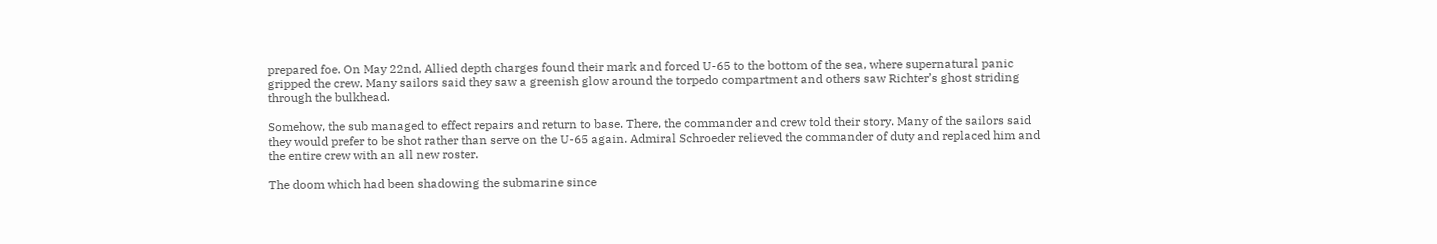prepared foe. On May 22nd, Allied depth charges found their mark and forced U-65 to the bottom of the sea, where supernatural panic gripped the crew. Many sailors said they saw a greenish glow around the torpedo compartment and others saw Richter’s ghost striding through the bulkhead.

Somehow, the sub managed to effect repairs and return to base. There, the commander and crew told their story. Many of the sailors said they would prefer to be shot rather than serve on the U-65 again. Admiral Schroeder relieved the commander of duty and replaced him and the entire crew with an all new roster.

The doom which had been shadowing the submarine since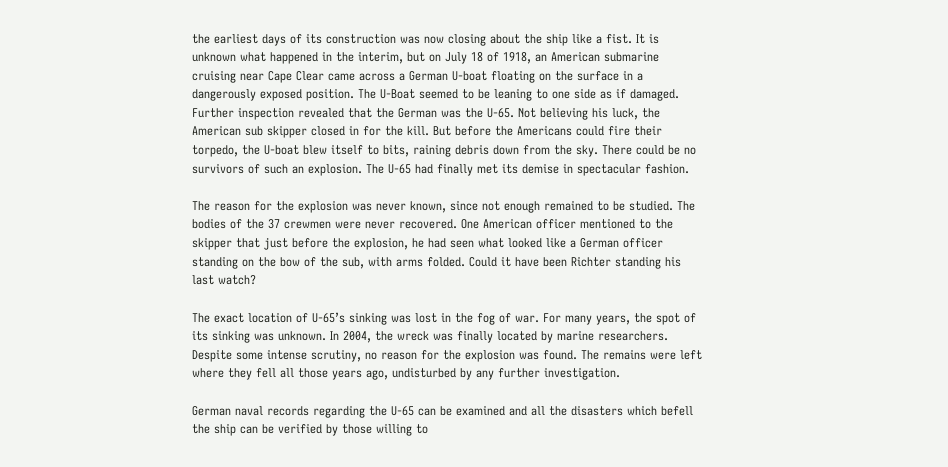the earliest days of its construction was now closing about the ship like a fist. It is unknown what happened in the interim, but on July 18 of 1918, an American submarine cruising near Cape Clear came across a German U-boat floating on the surface in a dangerously exposed position. The U-Boat seemed to be leaning to one side as if damaged. Further inspection revealed that the German was the U-65. Not believing his luck, the American sub skipper closed in for the kill. But before the Americans could fire their torpedo, the U-boat blew itself to bits, raining debris down from the sky. There could be no survivors of such an explosion. The U-65 had finally met its demise in spectacular fashion.

The reason for the explosion was never known, since not enough remained to be studied. The bodies of the 37 crewmen were never recovered. One American officer mentioned to the skipper that just before the explosion, he had seen what looked like a German officer standing on the bow of the sub, with arms folded. Could it have been Richter standing his last watch?

The exact location of U-65’s sinking was lost in the fog of war. For many years, the spot of its sinking was unknown. In 2004, the wreck was finally located by marine researchers. Despite some intense scrutiny, no reason for the explosion was found. The remains were left where they fell all those years ago, undisturbed by any further investigation.

German naval records regarding the U-65 can be examined and all the disasters which befell the ship can be verified by those willing to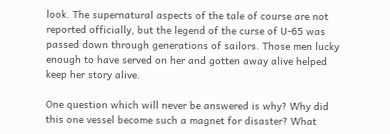look. The supernatural aspects of the tale of course are not reported officially, but the legend of the curse of U-65 was passed down through generations of sailors. Those men lucky enough to have served on her and gotten away alive helped keep her story alive.

One question which will never be answered is why? Why did this one vessel become such a magnet for disaster? What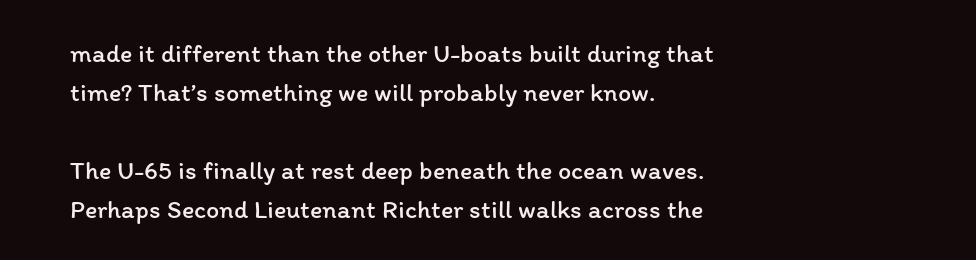made it different than the other U-boats built during that time? That’s something we will probably never know.

The U-65 is finally at rest deep beneath the ocean waves. Perhaps Second Lieutenant Richter still walks across the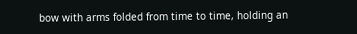bow with arms folded from time to time, holding an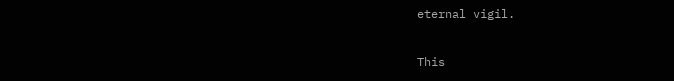eternal vigil.

This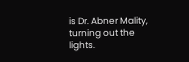is Dr. Abner Mality, turning out the lights.